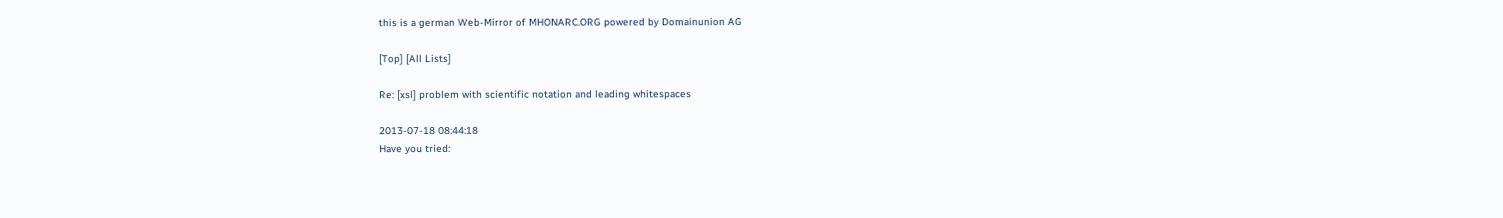this is a german Web-Mirror of MHONARC.ORG powered by Domainunion AG

[Top] [All Lists]

Re: [xsl] problem with scientific notation and leading whitespaces

2013-07-18 08:44:18
Have you tried: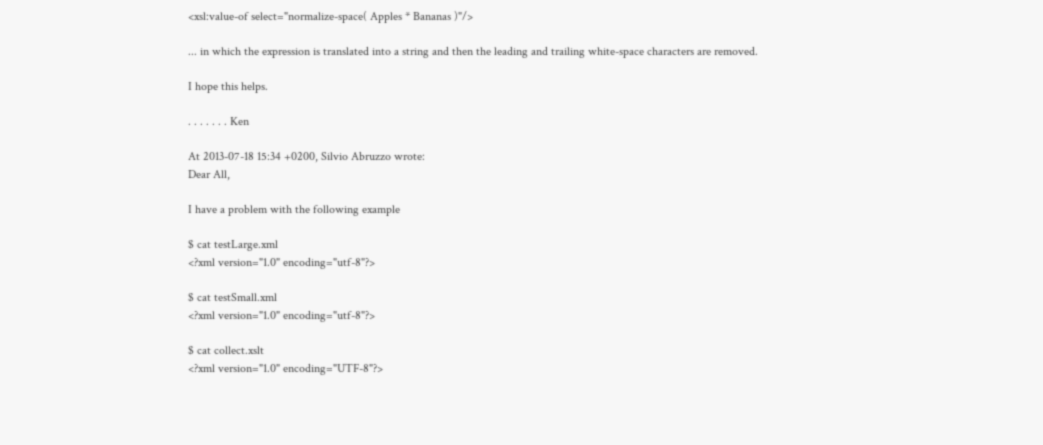<xsl:value-of select="normalize-space( Apples * Bananas )"/>

... in which the expression is translated into a string and then the leading and trailing white-space characters are removed.

I hope this helps.

. . . . . . . Ken

At 2013-07-18 15:34 +0200, Silvio Abruzzo wrote:
Dear All,

I have a problem with the following example

$ cat testLarge.xml
<?xml version="1.0" encoding="utf-8"?>

$ cat testSmall.xml
<?xml version="1.0" encoding="utf-8"?>

$ cat collect.xslt
<?xml version="1.0" encoding="UTF-8"?>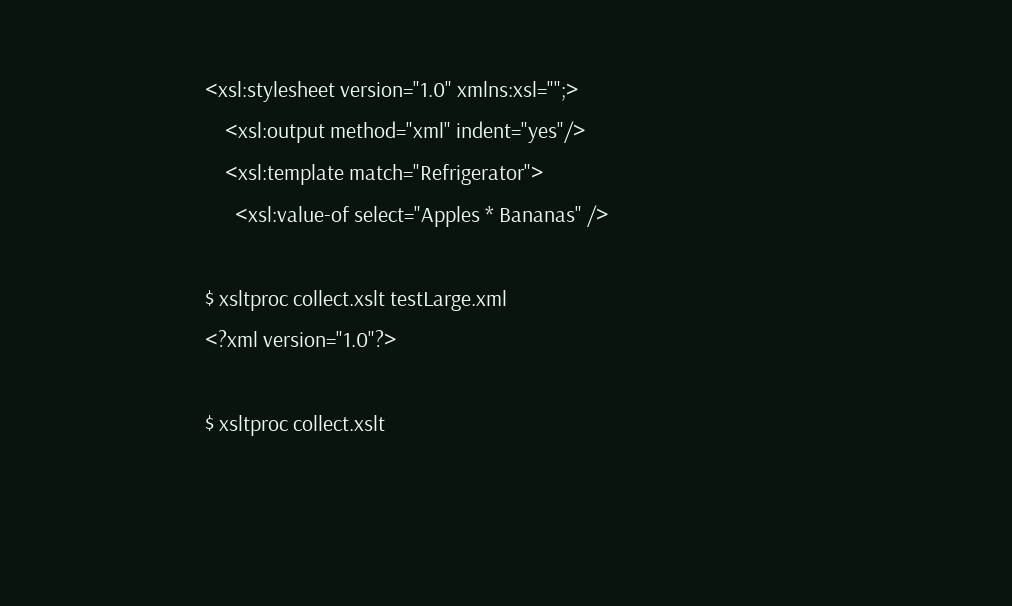<xsl:stylesheet version="1.0" xmlns:xsl="";>
    <xsl:output method="xml" indent="yes"/>
    <xsl:template match="Refrigerator">
      <xsl:value-of select="Apples * Bananas" />

$ xsltproc collect.xslt testLarge.xml
<?xml version="1.0"?>

$ xsltproc collect.xslt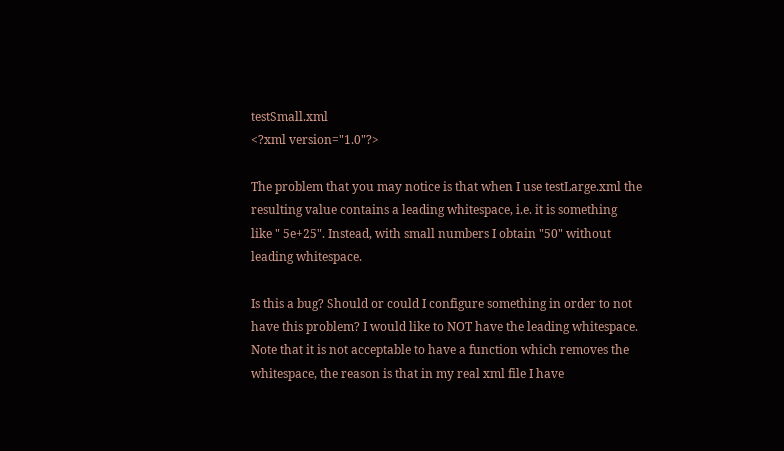testSmall.xml
<?xml version="1.0"?>

The problem that you may notice is that when I use testLarge.xml the
resulting value contains a leading whitespace, i.e. it is something
like " 5e+25". Instead, with small numbers I obtain "50" without
leading whitespace.

Is this a bug? Should or could I configure something in order to not
have this problem? I would like to NOT have the leading whitespace.
Note that it is not acceptable to have a function which removes the
whitespace, the reason is that in my real xml file I have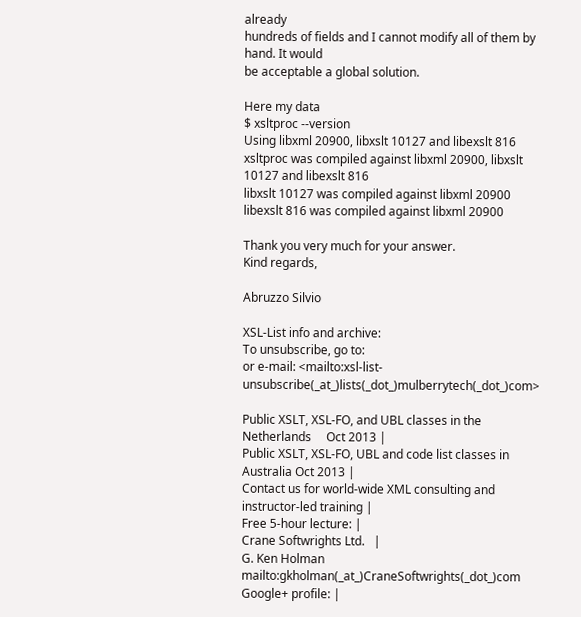already
hundreds of fields and I cannot modify all of them by hand. It would
be acceptable a global solution.

Here my data
$ xsltproc --version
Using libxml 20900, libxslt 10127 and libexslt 816
xsltproc was compiled against libxml 20900, libxslt 10127 and libexslt 816
libxslt 10127 was compiled against libxml 20900
libexslt 816 was compiled against libxml 20900

Thank you very much for your answer.
Kind regards,

Abruzzo Silvio

XSL-List info and archive:
To unsubscribe, go to:
or e-mail: <mailto:xsl-list-unsubscribe(_at_)lists(_dot_)mulberrytech(_dot_)com>

Public XSLT, XSL-FO, and UBL classes in the Netherlands     Oct 2013 |
Public XSLT, XSL-FO, UBL and code list classes in Australia Oct 2013 |
Contact us for world-wide XML consulting and instructor-led training |
Free 5-hour lecture: |
Crane Softwrights Ltd.   |
G. Ken Holman                   mailto:gkholman(_at_)CraneSoftwrights(_dot_)com
Google+ profile: |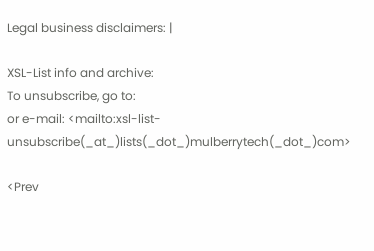Legal business disclaimers: |

XSL-List info and archive:
To unsubscribe, go to:
or e-mail: <mailto:xsl-list-unsubscribe(_at_)lists(_dot_)mulberrytech(_dot_)com>

<Prev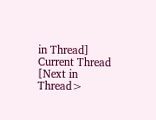in Thread] Current Thread [Next in Thread>